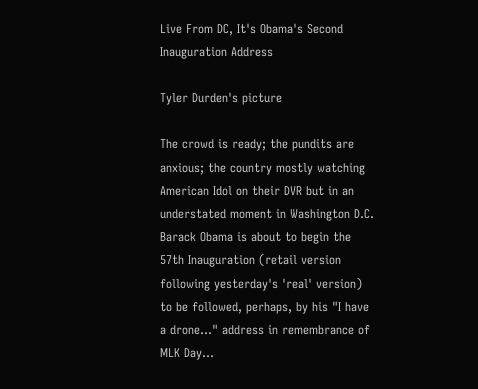Live From DC, It's Obama's Second Inauguration Address

Tyler Durden's picture

The crowd is ready; the pundits are anxious; the country mostly watching American Idol on their DVR but in an understated moment in Washington D.C. Barack Obama is about to begin the 57th Inauguration (retail version following yesterday's 'real' version) to be followed, perhaps, by his "I have a drone..." address in remembrance of MLK Day...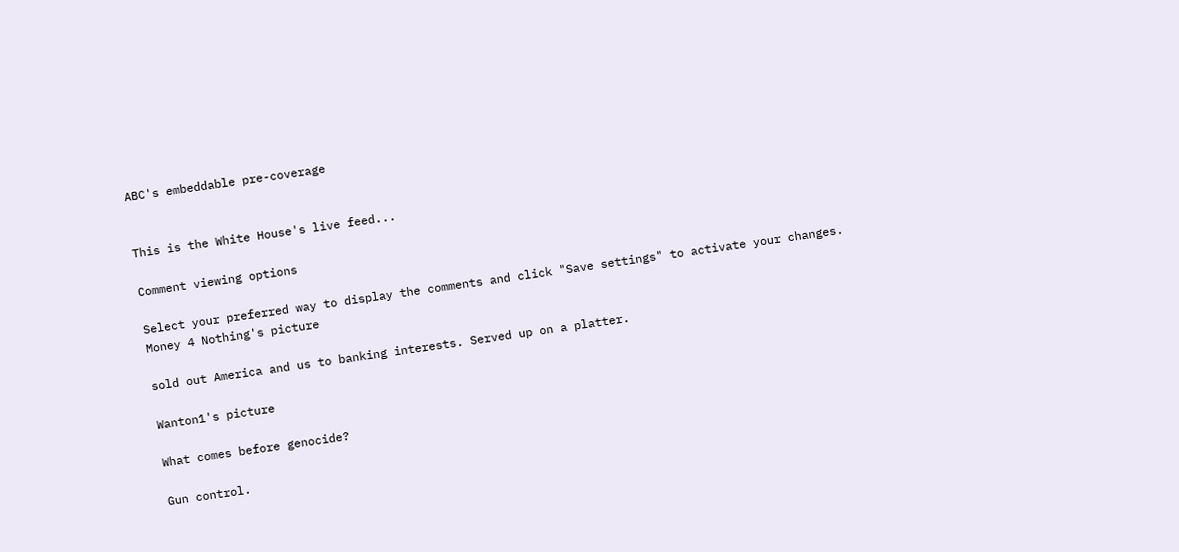ABC's embeddable pre-coverage


This is the White House's live feed...

Comment viewing options

Select your preferred way to display the comments and click "Save settings" to activate your changes.
Money 4 Nothing's picture

sold out America and us to banking interests. Served up on a platter.

Wanton1's picture

What comes before genocide?

Gun control.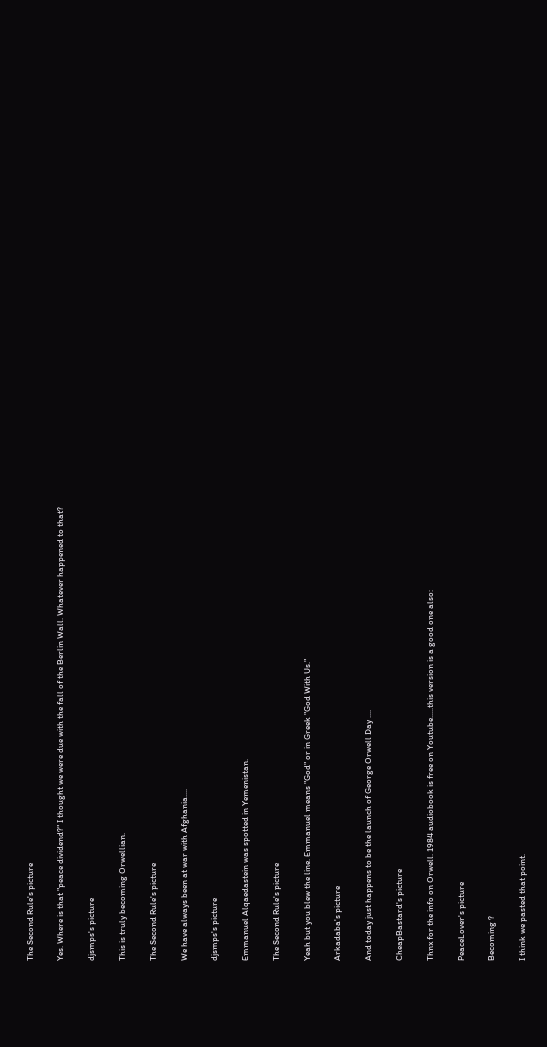The Second Rule's picture

Yes. Where is that "peace dividend?" I thought we were due with the fall of the Berlin Wall. Whatever happened to that?

djsmps's picture

This is truly becoming Orwellian.

The Second Rule's picture

We have always been at war with Afghania....

djsmps's picture

Emmanuel Alqaedastein was spotted in Yemenistan.

The Second Rule's picture

Yeah but you blew the line. Emmanuel means "God" or in Greek "God With Us."

Arkadaba's picture

And today just happens to be the launch of George Orwell Day ....

CheapBastard's picture

Thnx for the info on Orwell. 1984 audiobook is free on Youtube.....this version is a good one also:

PeaceLover's picture

Becoming ?

I think we pasted that point.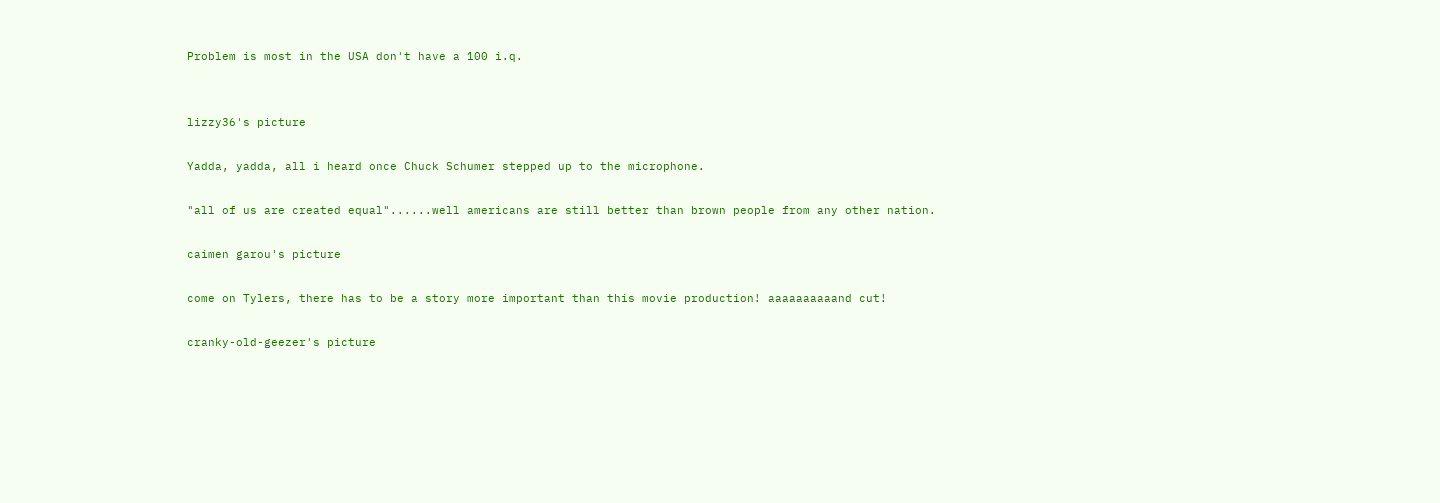Problem is most in the USA don't have a 100 i.q.


lizzy36's picture

Yadda, yadda, all i heard once Chuck Schumer stepped up to the microphone.

"all of us are created equal"......well americans are still better than brown people from any other nation.

caimen garou's picture

come on Tylers, there has to be a story more important than this movie production! aaaaaaaaaand cut!

cranky-old-geezer's picture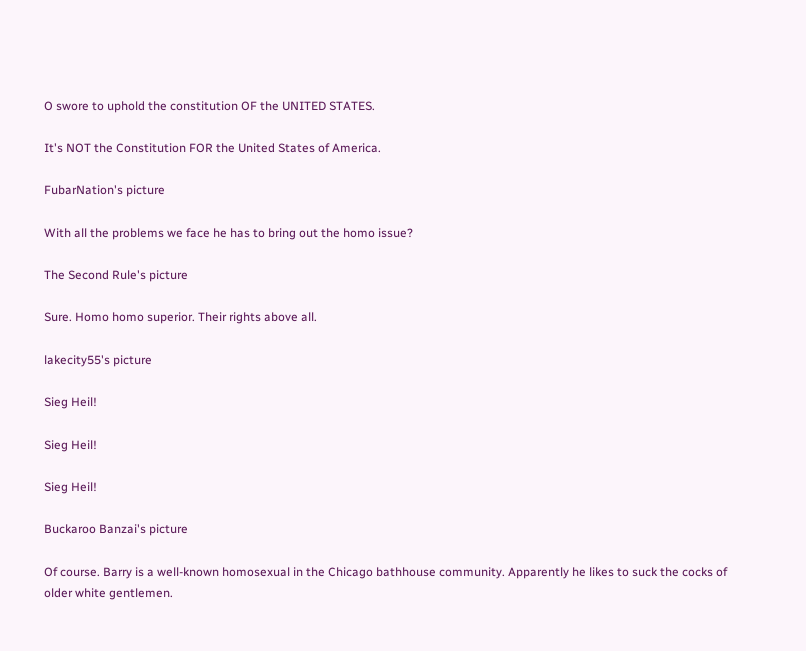O swore to uphold the constitution OF the UNITED STATES.

It's NOT the Constitution FOR the United States of America.

FubarNation's picture

With all the problems we face he has to bring out the homo issue?

The Second Rule's picture

Sure. Homo homo superior. Their rights above all.

lakecity55's picture

Sieg Heil!

Sieg Heil!

Sieg Heil!

Buckaroo Banzai's picture

Of course. Barry is a well-known homosexual in the Chicago bathhouse community. Apparently he likes to suck the cocks of older white gentlemen.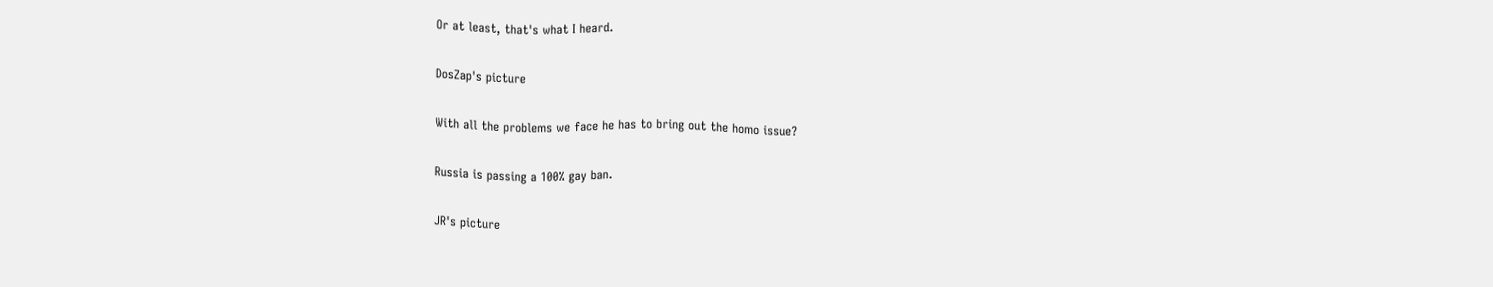Or at least, that's what I heard.

DosZap's picture

With all the problems we face he has to bring out the homo issue?

Russia is passing a 100% gay ban.

JR's picture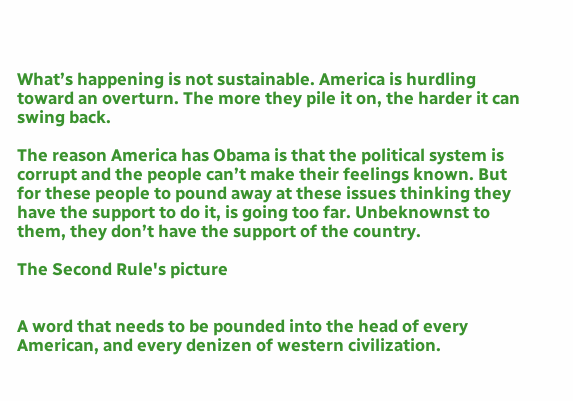What’s happening is not sustainable. America is hurdling toward an overturn. The more they pile it on, the harder it can swing back.

The reason America has Obama is that the political system is corrupt and the people can’t make their feelings known. But for these people to pound away at these issues thinking they have the support to do it, is going too far. Unbeknownst to them, they don’t have the support of the country.

The Second Rule's picture


A word that needs to be pounded into the head of every American, and every denizen of western civilization.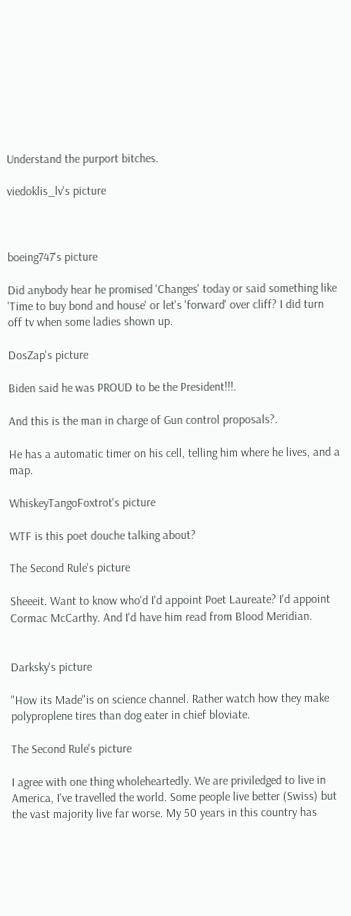Understand the purport bitches.

viedoklis_lv's picture



boeing747's picture

Did anybody hear he promised 'Changes' today or said something like 'Time to buy bond and house' or let's 'forward' over cliff? I did turn off tv when some ladies shown up.

DosZap's picture

Biden said he was PROUD to be the President!!!.

And this is the man in charge of Gun control proposals?.

He has a automatic timer on his cell, telling him where he lives, and a map.

WhiskeyTangoFoxtrot's picture

WTF is this poet douche talking about?

The Second Rule's picture

Sheeeit. Want to know who'd I'd appoint Poet Laureate? I'd appoint Cormac McCarthy. And I'd have him read from Blood Meridian.


Darksky's picture

"How its Made"is on science channel. Rather watch how they make polyproplene tires than dog eater in chief bloviate.

The Second Rule's picture

I agree with one thing wholeheartedly. We are priviledged to live in America, I've travelled the world. Some people live better (Swiss) but the vast majority live far worse. My 50 years in this country has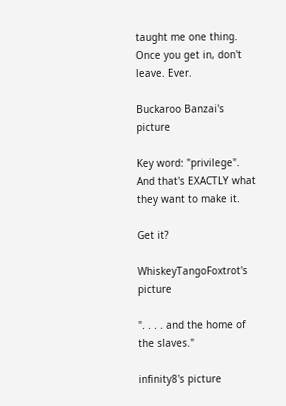taught me one thing. Once you get in, don't leave. Ever.

Buckaroo Banzai's picture

Key word: "privilege". And that's EXACTLY what they want to make it.

Get it?

WhiskeyTangoFoxtrot's picture

". . . . and the home of the slaves."

infinity8's picture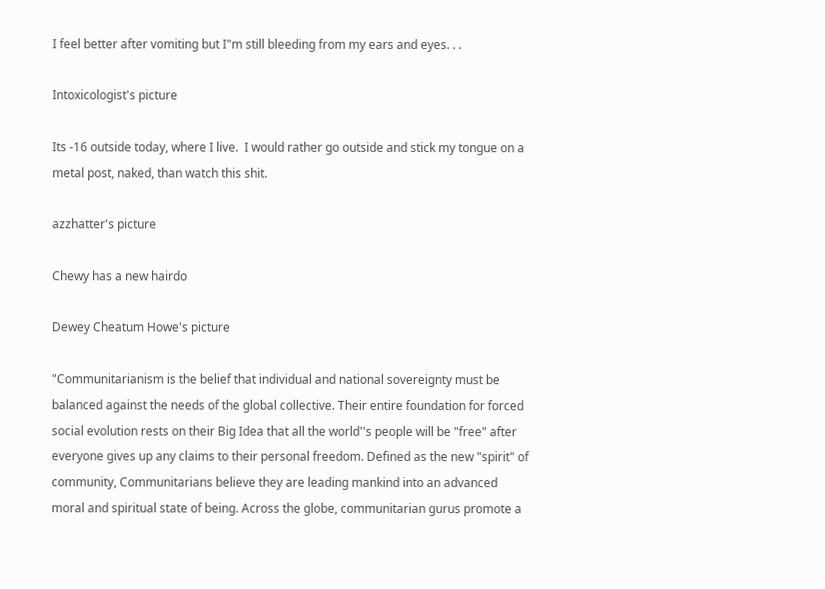I feel better after vomiting but I"m still bleeding from my ears and eyes. . .

Intoxicologist's picture

Its -16 outside today, where I live.  I would rather go outside and stick my tongue on a metal post, naked, than watch this shit.

azzhatter's picture

Chewy has a new hairdo

Dewey Cheatum Howe's picture

"Communitarianism is the belief that individual and national sovereignty must be balanced against the needs of the global collective. Their entire foundation for forced social evolution rests on their Big Idea that all the world''s people will be "free" after everyone gives up any claims to their personal freedom. Defined as the new "spirit" of community, Communitarians believe they are leading mankind into an advanced moral and spiritual state of being. Across the globe, communitarian gurus promote a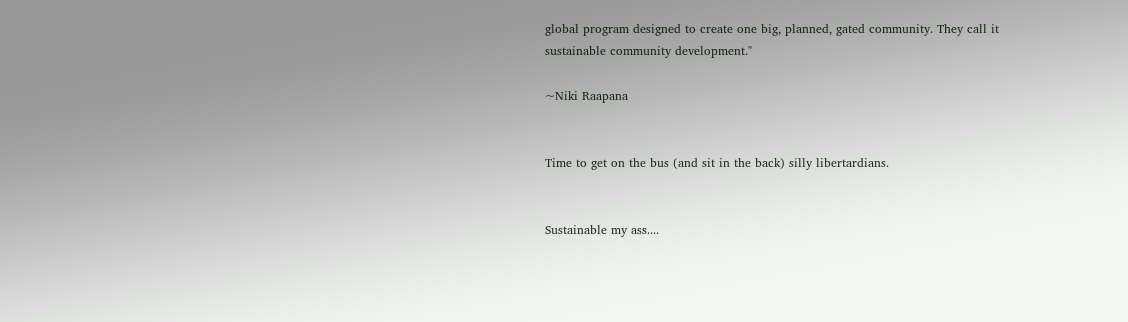global program designed to create one big, planned, gated community. They call it sustainable community development."

~Niki Raapana


Time to get on the bus (and sit in the back) silly libertardians.


Sustainable my ass....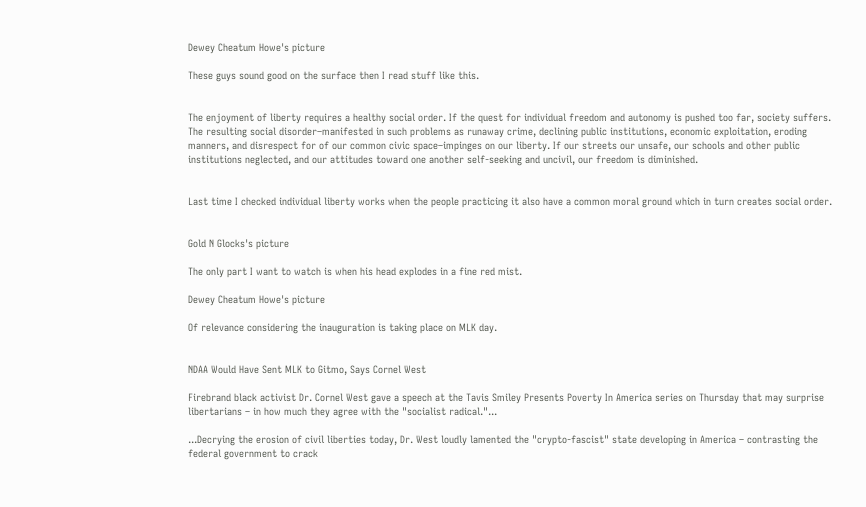Dewey Cheatum Howe's picture

These guys sound good on the surface then I read stuff like this.


The enjoyment of liberty requires a healthy social order. If the quest for individual freedom and autonomy is pushed too far, society suffers. The resulting social disorder–manifested in such problems as runaway crime, declining public institutions, economic exploitation, eroding manners, and disrespect for of our common civic space–impinges on our liberty. If our streets our unsafe, our schools and other public institutions neglected, and our attitudes toward one another self-seeking and uncivil, our freedom is diminished.


Last time I checked individual liberty works when the people practicing it also have a common moral ground which in turn creates social order.


Gold N Glocks's picture

The only part I want to watch is when his head explodes in a fine red mist.

Dewey Cheatum Howe's picture

Of relevance considering the inauguration is taking place on MLK day.


NDAA Would Have Sent MLK to Gitmo, Says Cornel West

Firebrand black activist Dr. Cornel West gave a speech at the Tavis Smiley Presents Poverty In America series on Thursday that may surprise libertarians – in how much they agree with the "socialist radical."...

...Decrying the erosion of civil liberties today, Dr. West loudly lamented the "crypto-fascist" state developing in America – contrasting the federal government to crack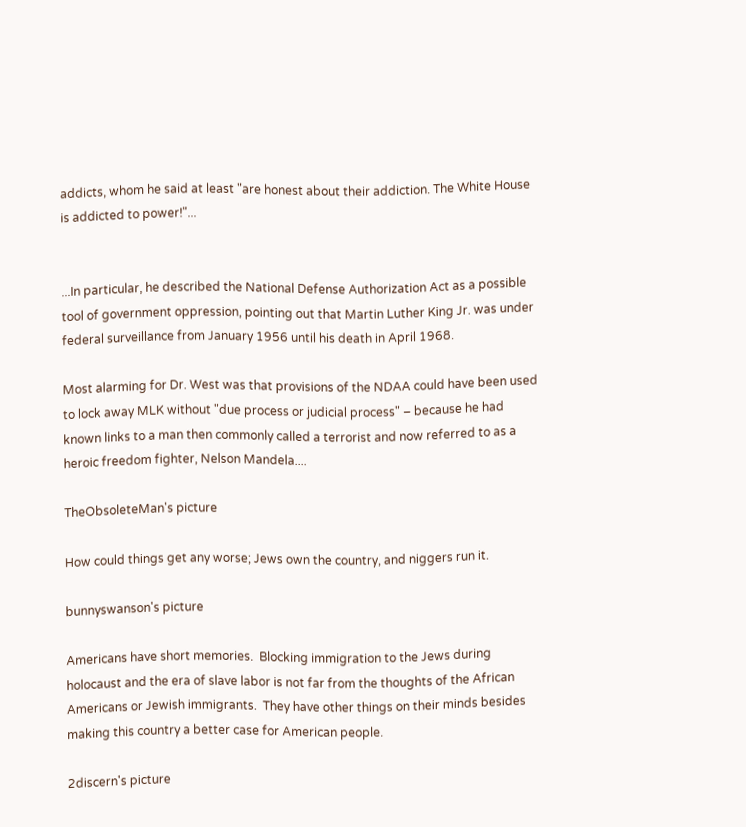addicts, whom he said at least "are honest about their addiction. The White House is addicted to power!"...


...In particular, he described the National Defense Authorization Act as a possible tool of government oppression, pointing out that Martin Luther King Jr. was under federal surveillance from January 1956 until his death in April 1968.

Most alarming for Dr. West was that provisions of the NDAA could have been used to lock away MLK without "due process or judicial process" – because he had known links to a man then commonly called a terrorist and now referred to as a heroic freedom fighter, Nelson Mandela....

TheObsoleteMan's picture

How could things get any worse; Jews own the country, and niggers run it.

bunnyswanson's picture

Americans have short memories.  Blocking immigration to the Jews during holocaust and the era of slave labor is not far from the thoughts of the African Americans or Jewish immigrants.  They have other things on their minds besides making this country a better case for American people.

2discern's picture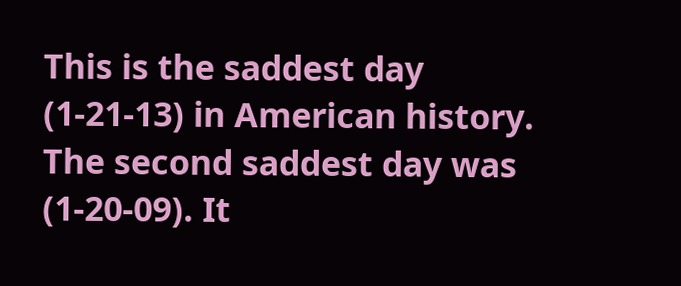This is the saddest day (1-21-13) in American history. The second saddest day was (1-20-09). It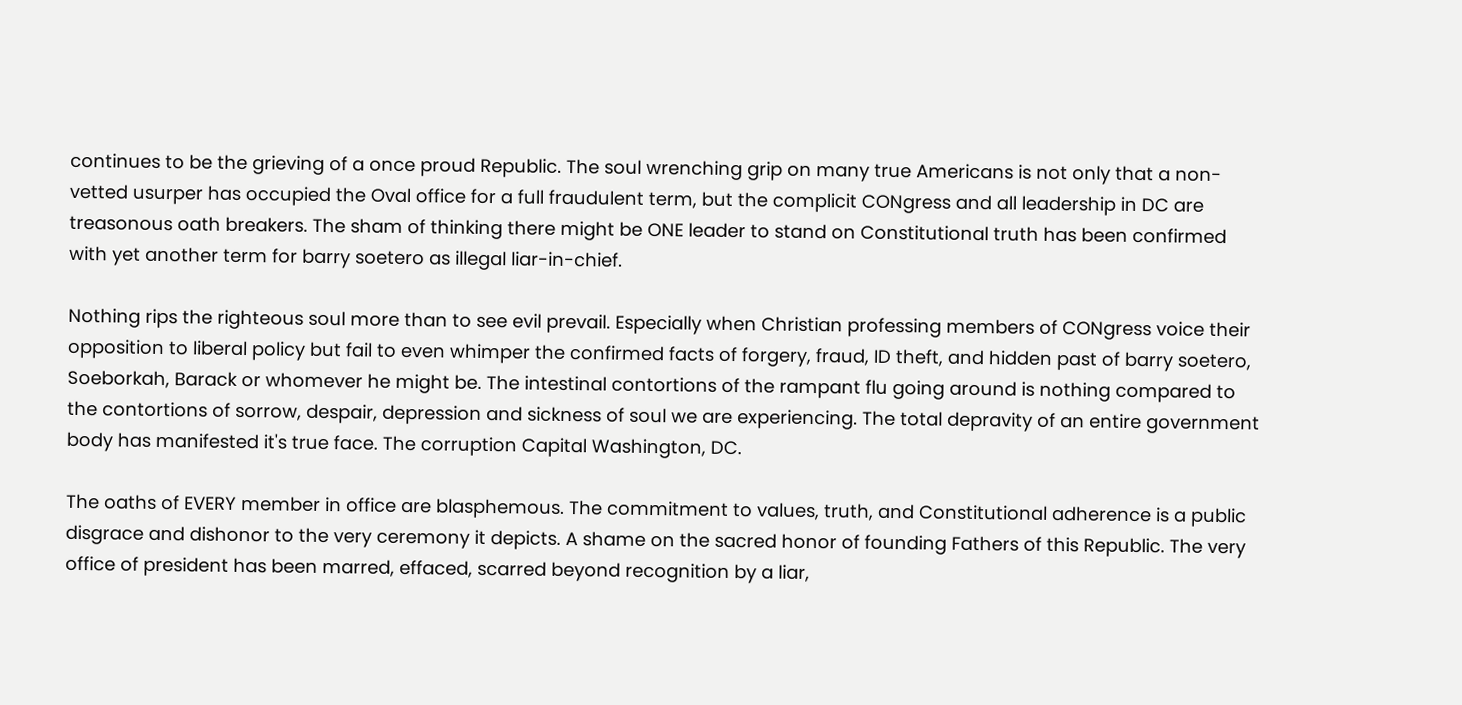continues to be the grieving of a once proud Republic. The soul wrenching grip on many true Americans is not only that a non-vetted usurper has occupied the Oval office for a full fraudulent term, but the complicit CONgress and all leadership in DC are treasonous oath breakers. The sham of thinking there might be ONE leader to stand on Constitutional truth has been confirmed with yet another term for barry soetero as illegal liar-in-chief.

Nothing rips the righteous soul more than to see evil prevail. Especially when Christian professing members of CONgress voice their opposition to liberal policy but fail to even whimper the confirmed facts of forgery, fraud, ID theft, and hidden past of barry soetero, Soeborkah, Barack or whomever he might be. The intestinal contortions of the rampant flu going around is nothing compared to the contortions of sorrow, despair, depression and sickness of soul we are experiencing. The total depravity of an entire government body has manifested it's true face. The corruption Capital Washington, DC.

The oaths of EVERY member in office are blasphemous. The commitment to values, truth, and Constitutional adherence is a public disgrace and dishonor to the very ceremony it depicts. A shame on the sacred honor of founding Fathers of this Republic. The very office of president has been marred, effaced, scarred beyond recognition by a liar,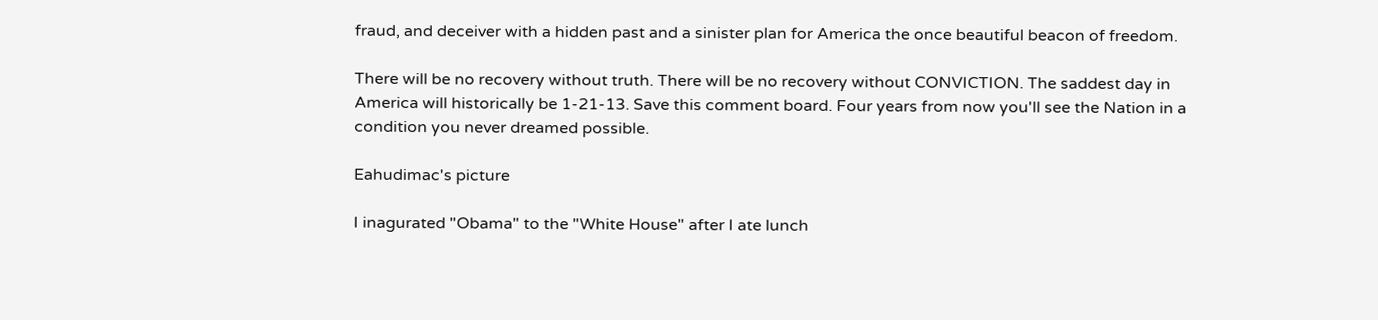fraud, and deceiver with a hidden past and a sinister plan for America the once beautiful beacon of freedom.

There will be no recovery without truth. There will be no recovery without CONVICTION. The saddest day in America will historically be 1-21-13. Save this comment board. Four years from now you'll see the Nation in a condition you never dreamed possible.

Eahudimac's picture

I inagurated "Obama" to the "White House" after I ate lunch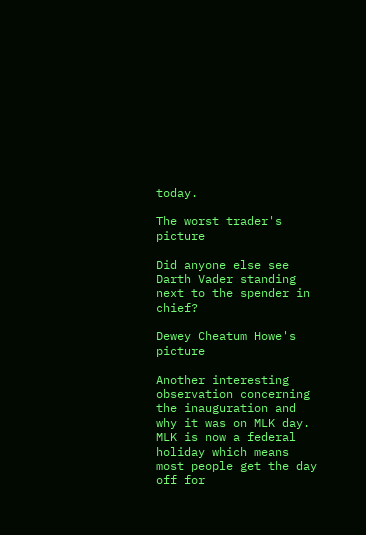today.

The worst trader's picture

Did anyone else see Darth Vader standing next to the spender in chief?

Dewey Cheatum Howe's picture

Another interesting observation concerning the inauguration and why it was on MLK day. MLK is now a federal holiday which means most people get the day off for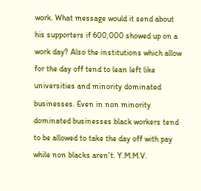work. What message would it send about his supporters if 600,000 showed up on a work day? Also the institutions which allow for the day off tend to lean left like universities and minority dominated businesses. Even in non minority dominated businesses black workers tend to be allowed to take the day off with pay while non blacks aren't. Y.M.M.V.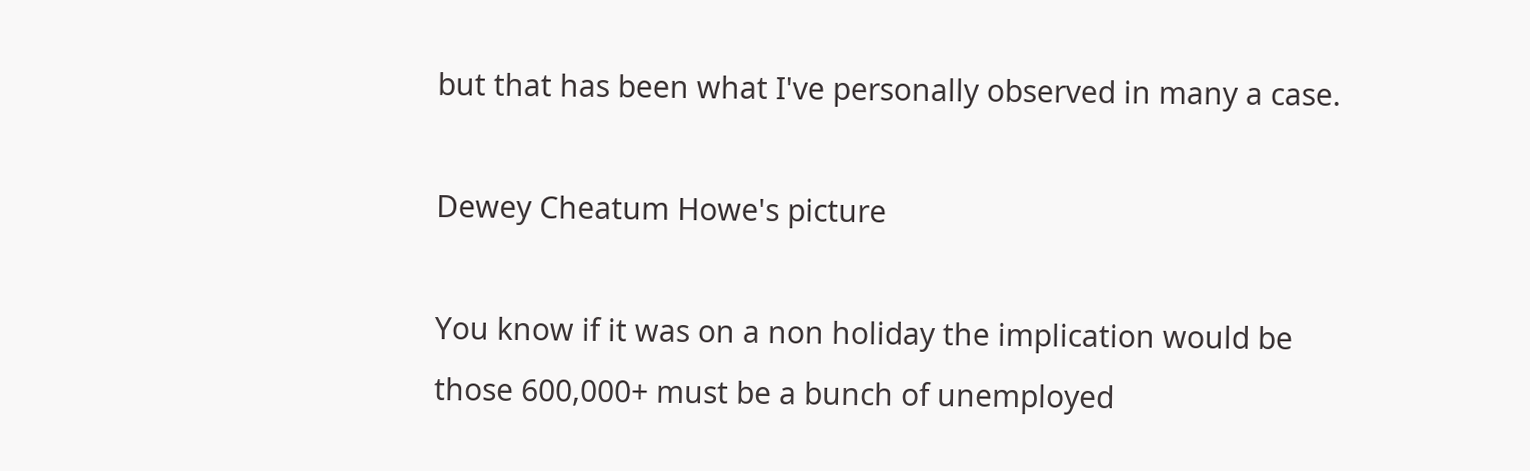but that has been what I've personally observed in many a case.

Dewey Cheatum Howe's picture

You know if it was on a non holiday the implication would be those 600,000+ must be a bunch of unemployed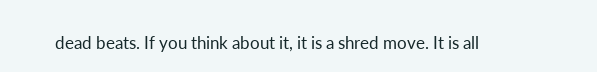dead beats. If you think about it, it is a shred move. It is all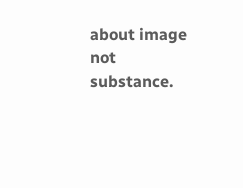about image not substance.